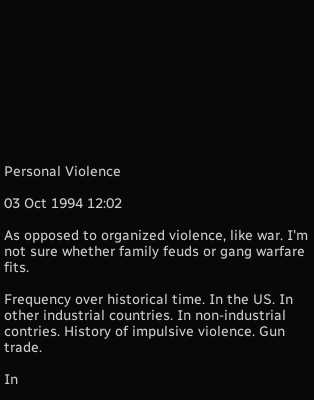Personal Violence

03 Oct 1994 12:02

As opposed to organized violence, like war. I'm not sure whether family feuds or gang warfare fits.

Frequency over historical time. In the US. In other industrial countries. In non-industrial contries. History of impulsive violence. Gun trade.

In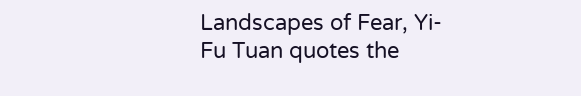Landscapes of Fear, Yi-Fu Tuan quotes the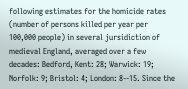following estimates for the homicide rates (number of persons killed per year per 100,000 people) in several jursidiction of medieval England, averaged over a few decades: Bedford, Kent: 28; Warwick: 19; Norfolk: 9; Bristol: 4; London: 8--15. Since the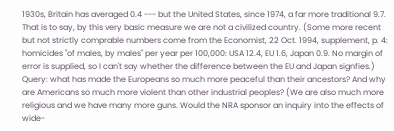1930s, Britain has averaged 0.4 --- but the United States, since 1974, a far more traditional 9.7. That is to say, by this very basic measure we are not a civilized country. (Some more recent but not strictly comprable numbers come from the Economist, 22 Oct. 1994, supplement, p. 4: homicides "of males, by males" per year per 100,000: USA 12.4, EU 1.6, Japan 0.9. No margin of error is supplied, so I can't say whether the difference between the EU and Japan signfies.) Query: what has made the Europeans so much more peaceful than their ancestors? And why are Americans so much more violent than other industrial peoples? (We are also much more religious and we have many more guns. Would the NRA sponsor an inquiry into the effects of wide-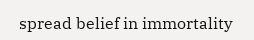spread belief in immortality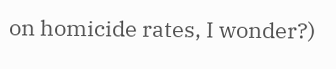on homicide rates, I wonder?)